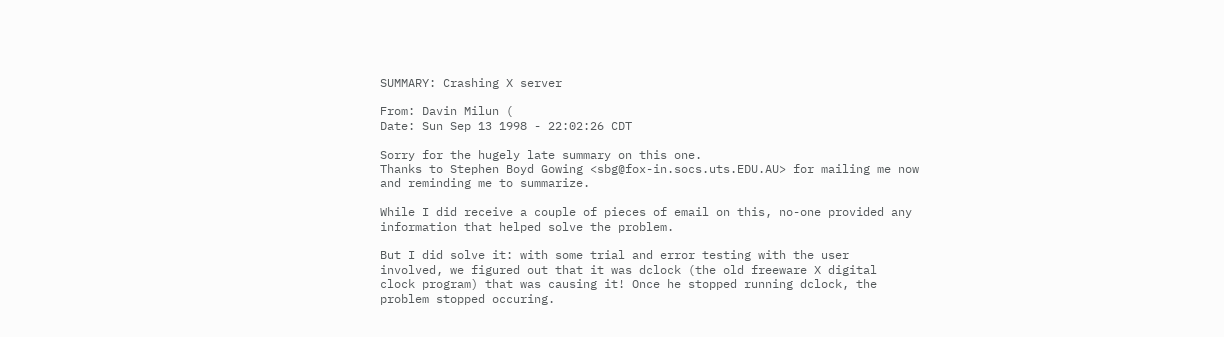SUMMARY: Crashing X server

From: Davin Milun (
Date: Sun Sep 13 1998 - 22:02:26 CDT

Sorry for the hugely late summary on this one.
Thanks to Stephen Boyd Gowing <sbg@fox-in.socs.uts.EDU.AU> for mailing me now
and reminding me to summarize.

While I did receive a couple of pieces of email on this, no-one provided any
information that helped solve the problem.

But I did solve it: with some trial and error testing with the user
involved, we figured out that it was dclock (the old freeware X digital
clock program) that was causing it! Once he stopped running dclock, the
problem stopped occuring.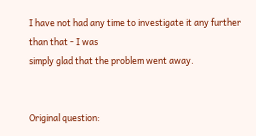I have not had any time to investigate it any further than that - I was
simply glad that the problem went away.


Original question: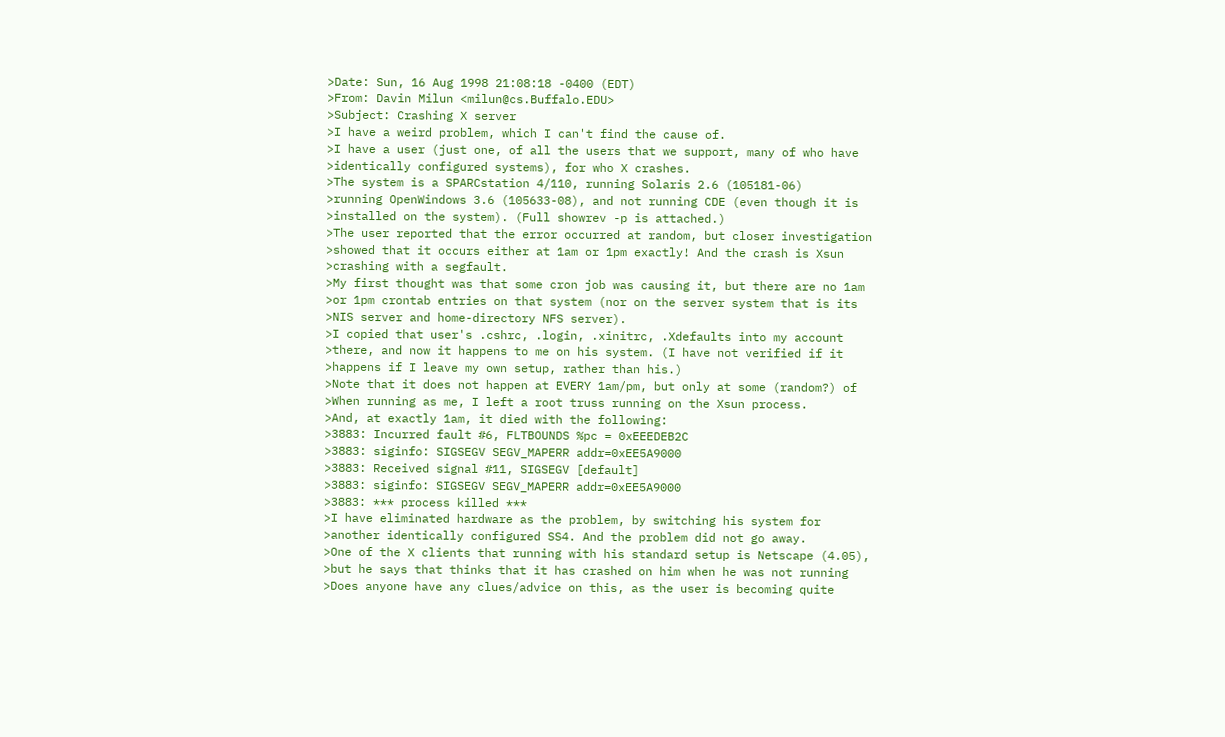>Date: Sun, 16 Aug 1998 21:08:18 -0400 (EDT)
>From: Davin Milun <milun@cs.Buffalo.EDU>
>Subject: Crashing X server
>I have a weird problem, which I can't find the cause of.
>I have a user (just one, of all the users that we support, many of who have
>identically configured systems), for who X crashes.
>The system is a SPARCstation 4/110, running Solaris 2.6 (105181-06)
>running OpenWindows 3.6 (105633-08), and not running CDE (even though it is
>installed on the system). (Full showrev -p is attached.)
>The user reported that the error occurred at random, but closer investigation
>showed that it occurs either at 1am or 1pm exactly! And the crash is Xsun
>crashing with a segfault.
>My first thought was that some cron job was causing it, but there are no 1am
>or 1pm crontab entries on that system (nor on the server system that is its
>NIS server and home-directory NFS server).
>I copied that user's .cshrc, .login, .xinitrc, .Xdefaults into my account
>there, and now it happens to me on his system. (I have not verified if it
>happens if I leave my own setup, rather than his.)
>Note that it does not happen at EVERY 1am/pm, but only at some (random?) of
>When running as me, I left a root truss running on the Xsun process.
>And, at exactly 1am, it died with the following:
>3883: Incurred fault #6, FLTBOUNDS %pc = 0xEEEDEB2C
>3883: siginfo: SIGSEGV SEGV_MAPERR addr=0xEE5A9000
>3883: Received signal #11, SIGSEGV [default]
>3883: siginfo: SIGSEGV SEGV_MAPERR addr=0xEE5A9000
>3883: *** process killed ***
>I have eliminated hardware as the problem, by switching his system for
>another identically configured SS4. And the problem did not go away.
>One of the X clients that running with his standard setup is Netscape (4.05),
>but he says that thinks that it has crashed on him when he was not running
>Does anyone have any clues/advice on this, as the user is becoming quite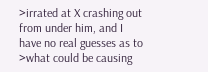>irrated at X crashing out from under him, and I have no real guesses as to
>what could be causing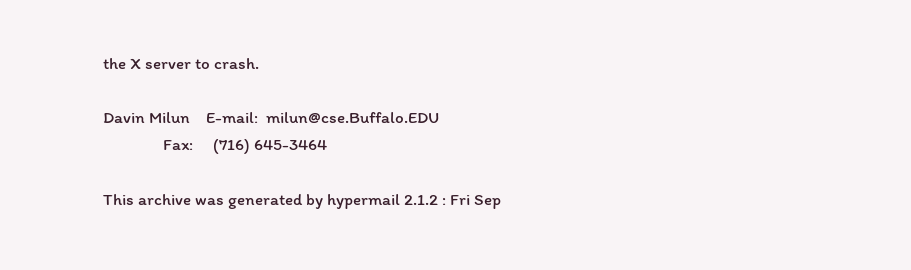the X server to crash.

Davin Milun    E-mail:  milun@cse.Buffalo.EDU
               Fax:     (716) 645-3464

This archive was generated by hypermail 2.1.2 : Fri Sep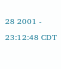28 2001 - 23:12:48 CDT